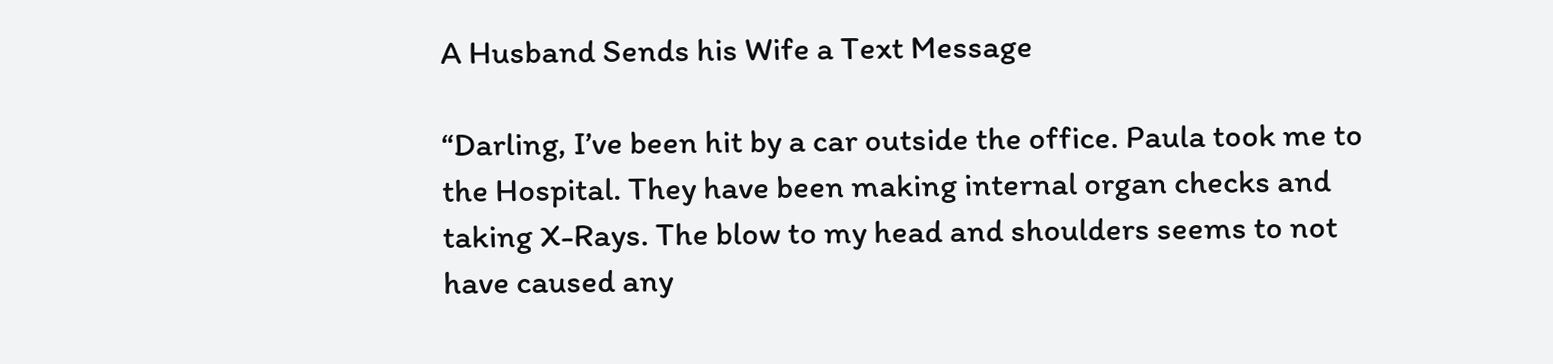A Husband Sends his Wife a Text Message

“Darling, I’ve been hit by a car outside the office. Paula took me to the Hospital. They have been making internal organ checks and taking X-Rays. The blow to my head and shoulders seems to not have caused any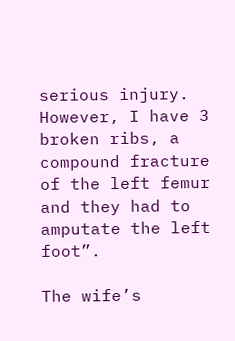serious injury. However, I have 3 broken ribs, a compound fracture of the left femur and they had to amputate the left foot”.

The wife’s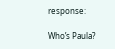response:

Who’s Paula?